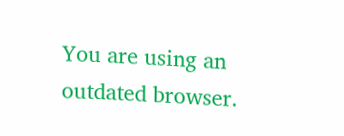You are using an outdated browser.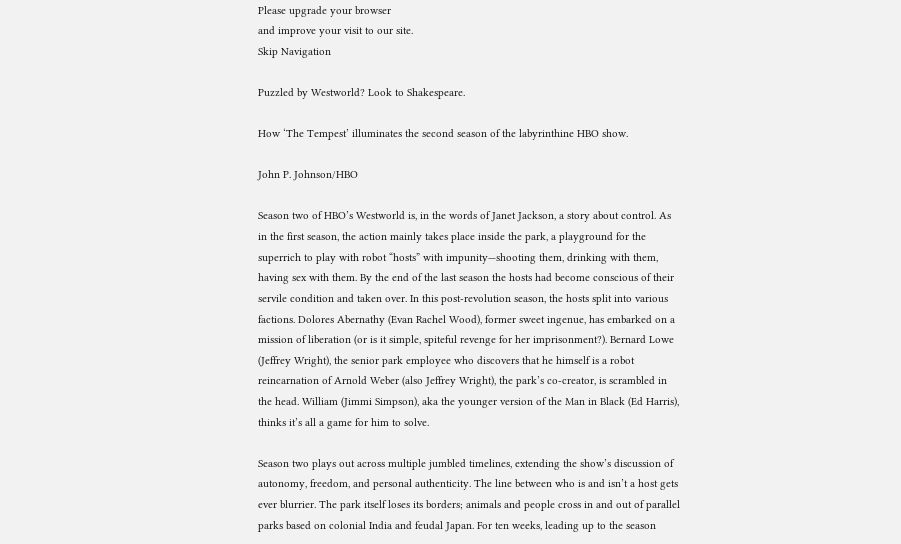Please upgrade your browser
and improve your visit to our site.
Skip Navigation

Puzzled by Westworld? Look to Shakespeare.

How ‘The Tempest’ illuminates the second season of the labyrinthine HBO show.

John P. Johnson/HBO

Season two of HBO’s Westworld is, in the words of Janet Jackson, a story about control. As in the first season, the action mainly takes place inside the park, a playground for the superrich to play with robot “hosts” with impunity—shooting them, drinking with them, having sex with them. By the end of the last season the hosts had become conscious of their servile condition and taken over. In this post-revolution season, the hosts split into various factions. Dolores Abernathy (Evan Rachel Wood), former sweet ingenue, has embarked on a mission of liberation (or is it simple, spiteful revenge for her imprisonment?). Bernard Lowe (Jeffrey Wright), the senior park employee who discovers that he himself is a robot reincarnation of Arnold Weber (also Jeffrey Wright), the park’s co-creator, is scrambled in the head. William (Jimmi Simpson), aka the younger version of the Man in Black (Ed Harris), thinks it’s all a game for him to solve.

Season two plays out across multiple jumbled timelines, extending the show’s discussion of autonomy, freedom, and personal authenticity. The line between who is and isn’t a host gets ever blurrier. The park itself loses its borders; animals and people cross in and out of parallel parks based on colonial India and feudal Japan. For ten weeks, leading up to the season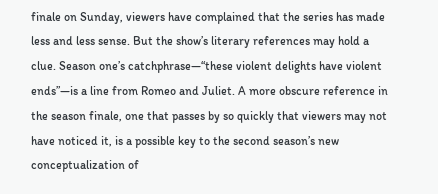finale on Sunday, viewers have complained that the series has made less and less sense. But the show’s literary references may hold a clue. Season one’s catchphrase—“these violent delights have violent ends”—is a line from Romeo and Juliet. A more obscure reference in the season finale, one that passes by so quickly that viewers may not have noticed it, is a possible key to the second season’s new conceptualization of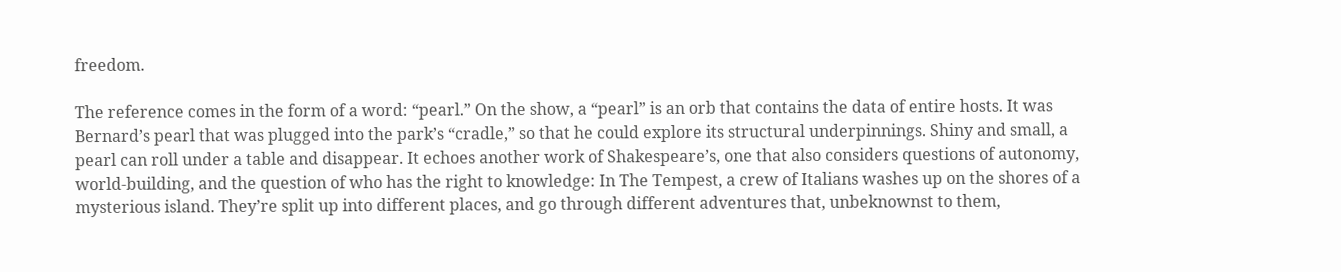freedom.

The reference comes in the form of a word: “pearl.” On the show, a “pearl” is an orb that contains the data of entire hosts. It was Bernard’s pearl that was plugged into the park’s “cradle,” so that he could explore its structural underpinnings. Shiny and small, a pearl can roll under a table and disappear. It echoes another work of Shakespeare’s, one that also considers questions of autonomy, world-building, and the question of who has the right to knowledge: In The Tempest, a crew of Italians washes up on the shores of a mysterious island. They’re split up into different places, and go through different adventures that, unbeknownst to them,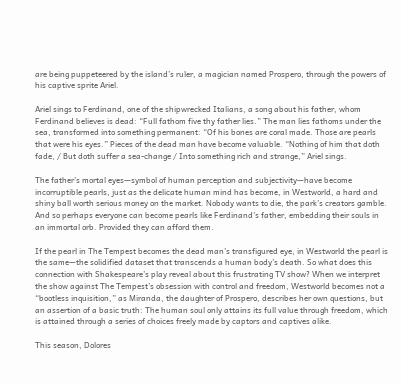are being puppeteered by the island’s ruler, a magician named Prospero, through the powers of his captive sprite Ariel.

Ariel sings to Ferdinand, one of the shipwrecked Italians, a song about his father, whom Ferdinand believes is dead: “Full fathom five thy father lies.” The man lies fathoms under the sea, transformed into something permanent: “Of his bones are coral made. Those are pearls that were his eyes.” Pieces of the dead man have become valuable. “Nothing of him that doth fade, / But doth suffer a sea-change / Into something rich and strange,” Ariel sings.

The father’s mortal eyes—symbol of human perception and subjectivity—have become incorruptible pearls, just as the delicate human mind has become, in Westworld, a hard and shiny ball worth serious money on the market. Nobody wants to die, the park’s creators gamble. And so perhaps everyone can become pearls like Ferdinand’s father, embedding their souls in an immortal orb. Provided they can afford them.

If the pearl in The Tempest becomes the dead man’s transfigured eye, in Westworld the pearl is the same—the solidified dataset that transcends a human body’s death. So what does this connection with Shakespeare’s play reveal about this frustrating TV show? When we interpret the show against The Tempest’s obsession with control and freedom, Westworld becomes not a “bootless inquisition,” as Miranda, the daughter of Prospero, describes her own questions, but an assertion of a basic truth: The human soul only attains its full value through freedom, which is attained through a series of choices freely made by captors and captives alike.

This season, Dolores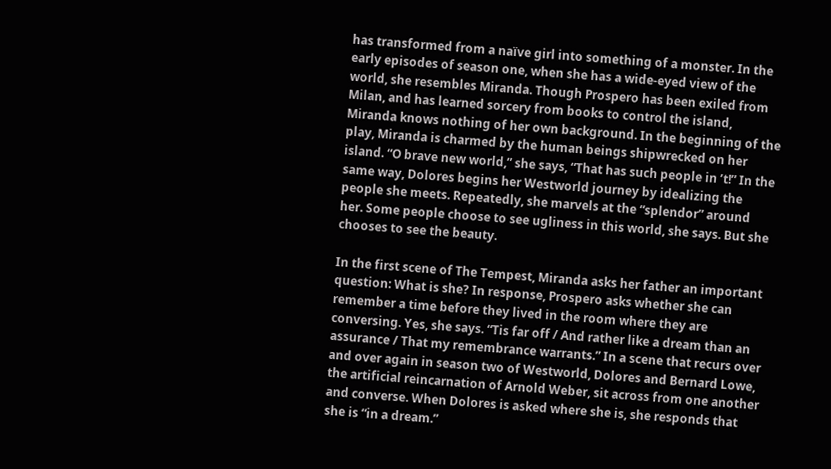has transformed from a naïve girl into something of a monster. In the early episodes of season one, when she has a wide-eyed view of the world, she resembles Miranda. Though Prospero has been exiled from Milan, and has learned sorcery from books to control the island, Miranda knows nothing of her own background. In the beginning of the play, Miranda is charmed by the human beings shipwrecked on her island. “O brave new world,” she says, “That has such people in ’t!” In the same way, Dolores begins her Westworld journey by idealizing the people she meets. Repeatedly, she marvels at the “splendor” around her. Some people choose to see ugliness in this world, she says. But she chooses to see the beauty.

In the first scene of The Tempest, Miranda asks her father an important question: What is she? In response, Prospero asks whether she can remember a time before they lived in the room where they are conversing. Yes, she says. “Tis far off / And rather like a dream than an assurance / That my remembrance warrants.” In a scene that recurs over and over again in season two of Westworld, Dolores and Bernard Lowe, the artificial reincarnation of Arnold Weber, sit across from one another and converse. When Dolores is asked where she is, she responds that she is “in a dream.”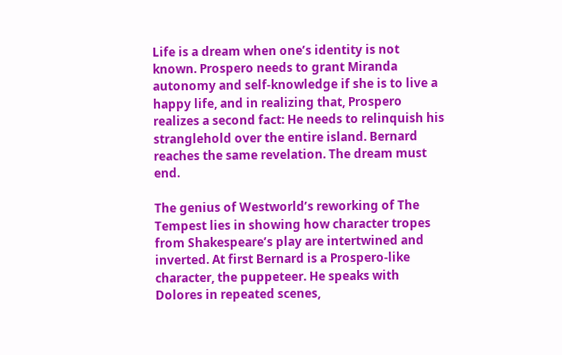Life is a dream when one’s identity is not known. Prospero needs to grant Miranda autonomy and self-knowledge if she is to live a happy life, and in realizing that, Prospero realizes a second fact: He needs to relinquish his stranglehold over the entire island. Bernard reaches the same revelation. The dream must end.

The genius of Westworld’s reworking of The Tempest lies in showing how character tropes from Shakespeare’s play are intertwined and inverted. At first Bernard is a Prospero-like character, the puppeteer. He speaks with Dolores in repeated scenes,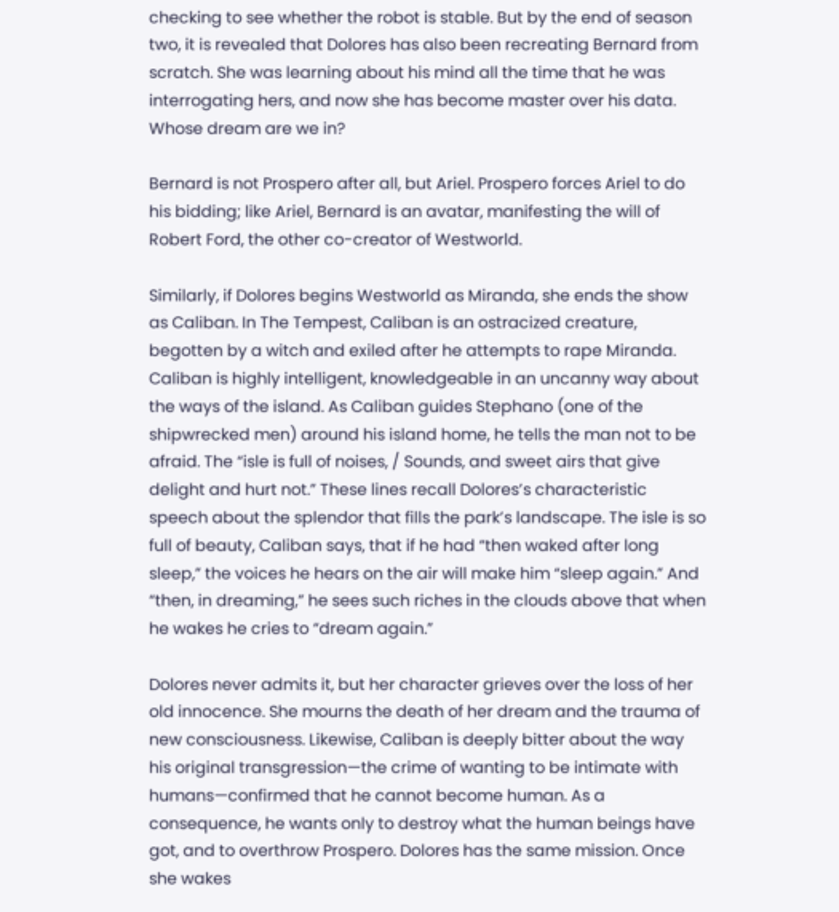checking to see whether the robot is stable. But by the end of season two, it is revealed that Dolores has also been recreating Bernard from scratch. She was learning about his mind all the time that he was interrogating hers, and now she has become master over his data. Whose dream are we in?

Bernard is not Prospero after all, but Ariel. Prospero forces Ariel to do his bidding; like Ariel, Bernard is an avatar, manifesting the will of Robert Ford, the other co-creator of Westworld.

Similarly, if Dolores begins Westworld as Miranda, she ends the show as Caliban. In The Tempest, Caliban is an ostracized creature, begotten by a witch and exiled after he attempts to rape Miranda. Caliban is highly intelligent, knowledgeable in an uncanny way about the ways of the island. As Caliban guides Stephano (one of the shipwrecked men) around his island home, he tells the man not to be afraid. The “isle is full of noises, / Sounds, and sweet airs that give delight and hurt not.” These lines recall Dolores’s characteristic speech about the splendor that fills the park’s landscape. The isle is so full of beauty, Caliban says, that if he had “then waked after long sleep,” the voices he hears on the air will make him “sleep again.” And “then, in dreaming,” he sees such riches in the clouds above that when he wakes he cries to “dream again.”

Dolores never admits it, but her character grieves over the loss of her old innocence. She mourns the death of her dream and the trauma of new consciousness. Likewise, Caliban is deeply bitter about the way his original transgression—the crime of wanting to be intimate with humans—confirmed that he cannot become human. As a consequence, he wants only to destroy what the human beings have got, and to overthrow Prospero. Dolores has the same mission. Once she wakes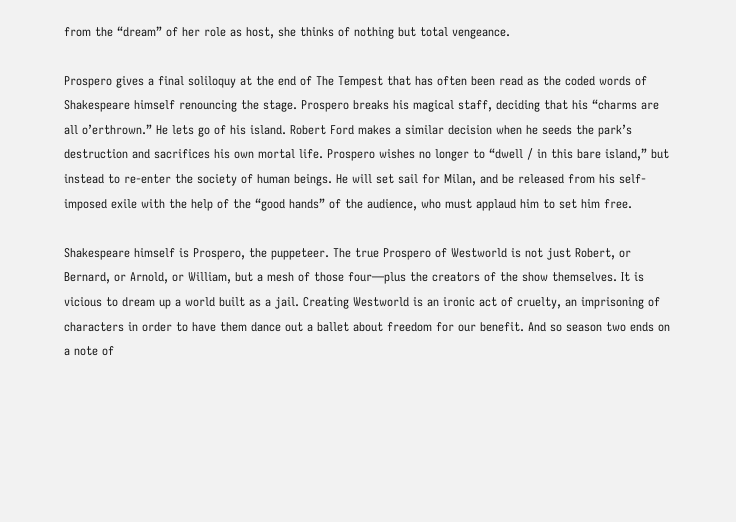from the “dream” of her role as host, she thinks of nothing but total vengeance.

Prospero gives a final soliloquy at the end of The Tempest that has often been read as the coded words of Shakespeare himself renouncing the stage. Prospero breaks his magical staff, deciding that his “charms are all o’erthrown.” He lets go of his island. Robert Ford makes a similar decision when he seeds the park’s destruction and sacrifices his own mortal life. Prospero wishes no longer to “dwell / in this bare island,” but instead to re-enter the society of human beings. He will set sail for Milan, and be released from his self-imposed exile with the help of the “good hands” of the audience, who must applaud him to set him free.

Shakespeare himself is Prospero, the puppeteer. The true Prospero of Westworld is not just Robert, or Bernard, or Arnold, or William, but a mesh of those four—plus the creators of the show themselves. It is vicious to dream up a world built as a jail. Creating Westworld is an ironic act of cruelty, an imprisoning of characters in order to have them dance out a ballet about freedom for our benefit. And so season two ends on a note of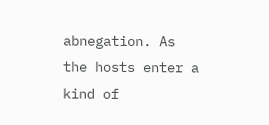abnegation. As the hosts enter a kind of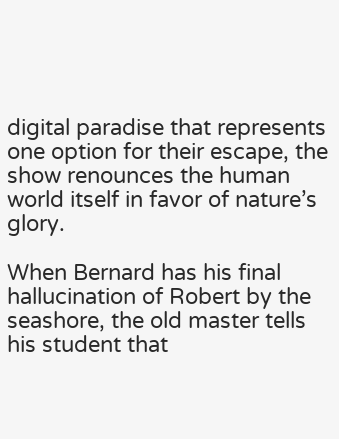digital paradise that represents one option for their escape, the show renounces the human world itself in favor of nature’s glory.

When Bernard has his final hallucination of Robert by the seashore, the old master tells his student that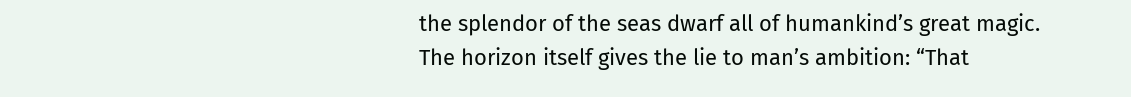the splendor of the seas dwarf all of humankind’s great magic. The horizon itself gives the lie to man’s ambition: “That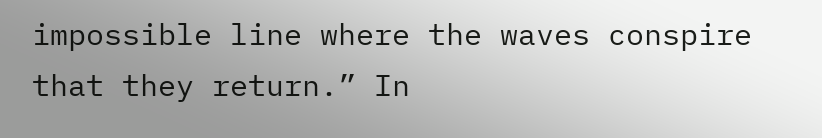impossible line where the waves conspire that they return.” In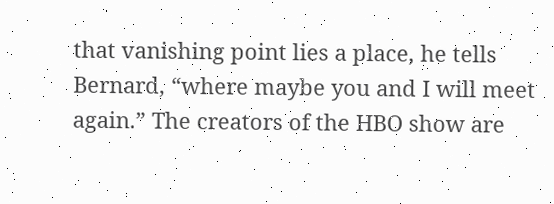that vanishing point lies a place, he tells Bernard, “where maybe you and I will meet again.” The creators of the HBO show are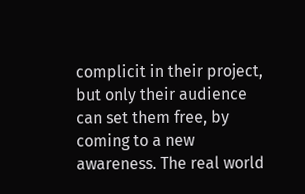complicit in their project, but only their audience can set them free, by coming to a new awareness. The real world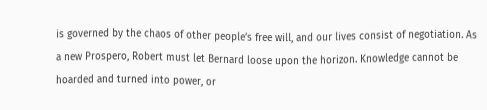is governed by the chaos of other people’s free will, and our lives consist of negotiation. As a new Prospero, Robert must let Bernard loose upon the horizon. Knowledge cannot be hoarded and turned into power, or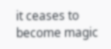it ceases to become magic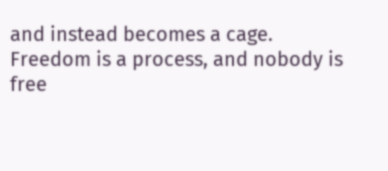and instead becomes a cage. Freedom is a process, and nobody is free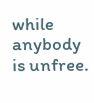while anybody is unfree.